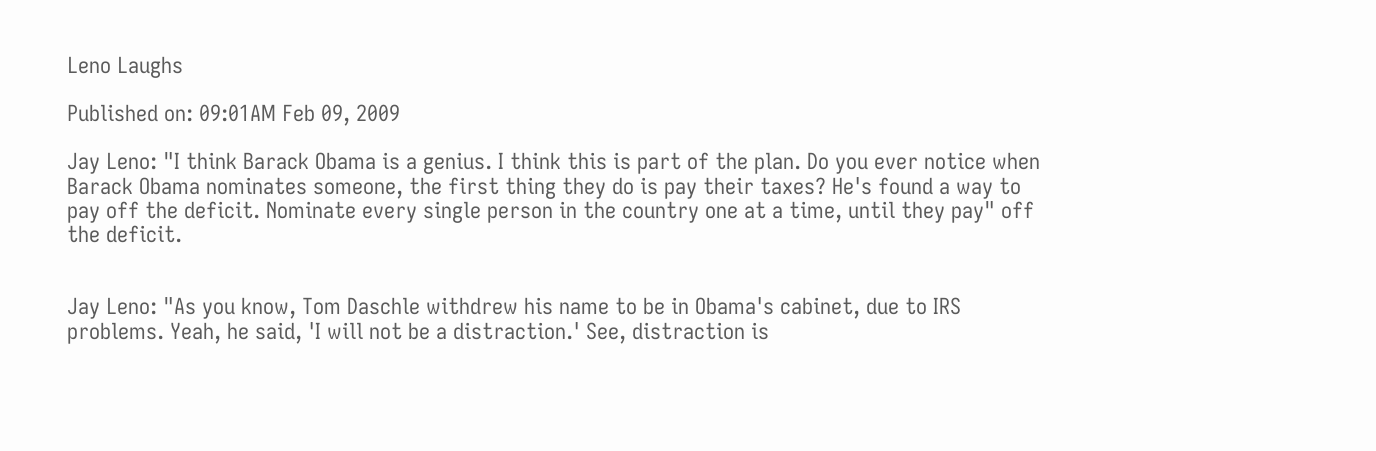Leno Laughs

Published on: 09:01AM Feb 09, 2009

Jay Leno: "I think Barack Obama is a genius. I think this is part of the plan. Do you ever notice when Barack Obama nominates someone, the first thing they do is pay their taxes? He's found a way to pay off the deficit. Nominate every single person in the country one at a time, until they pay" off the deficit.


Jay Leno: "As you know, Tom Daschle withdrew his name to be in Obama's cabinet, due to IRS problems. Yeah, he said, 'I will not be a distraction.' See, distraction is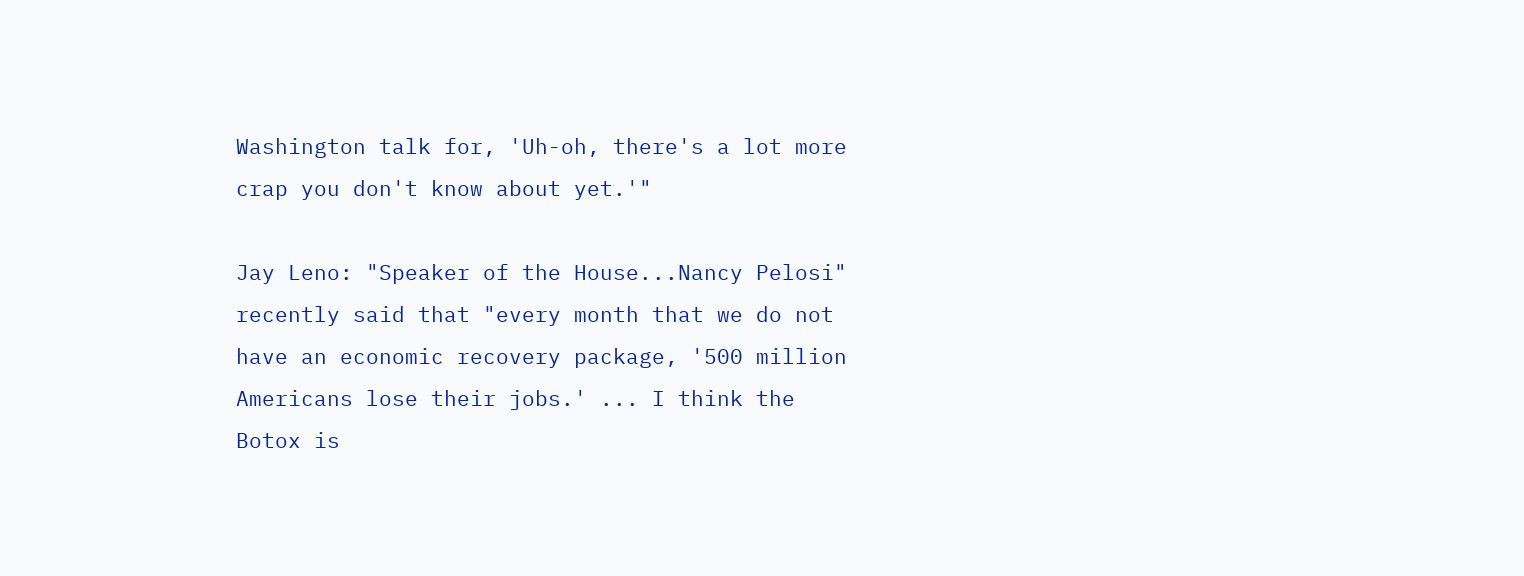Washington talk for, 'Uh-oh, there's a lot more crap you don't know about yet.'"

Jay Leno: "Speaker of the House...Nancy Pelosi" recently said that "every month that we do not have an economic recovery package, '500 million Americans lose their jobs.' ... I think the Botox is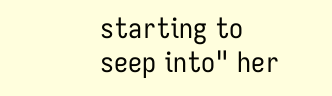starting to seep into" her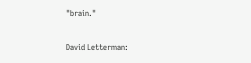"brain."

David Letterman: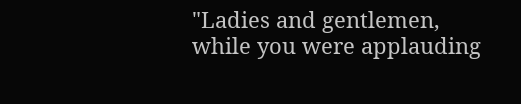"Ladies and gentlemen, while you were applauding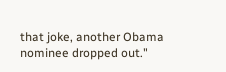that joke, another Obama nominee dropped out."